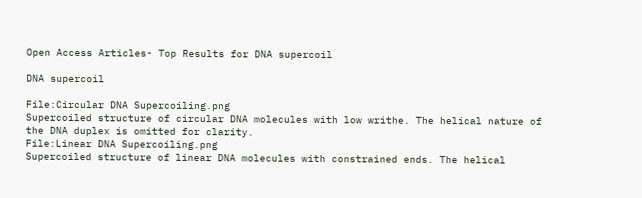Open Access Articles- Top Results for DNA supercoil

DNA supercoil

File:Circular DNA Supercoiling.png
Supercoiled structure of circular DNA molecules with low writhe. The helical nature of the DNA duplex is omitted for clarity.
File:Linear DNA Supercoiling.png
Supercoiled structure of linear DNA molecules with constrained ends. The helical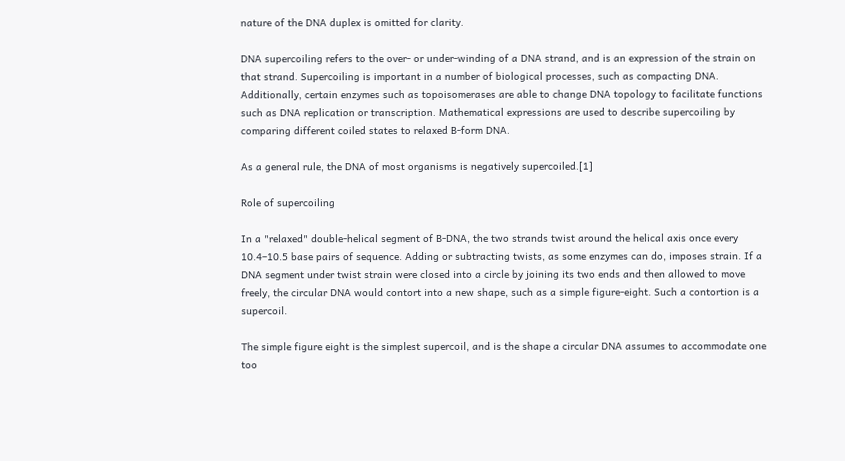nature of the DNA duplex is omitted for clarity.

DNA supercoiling refers to the over- or under-winding of a DNA strand, and is an expression of the strain on that strand. Supercoiling is important in a number of biological processes, such as compacting DNA. Additionally, certain enzymes such as topoisomerases are able to change DNA topology to facilitate functions such as DNA replication or transcription. Mathematical expressions are used to describe supercoiling by comparing different coiled states to relaxed B-form DNA.

As a general rule, the DNA of most organisms is negatively supercoiled.[1]

Role of supercoiling

In a "relaxed" double-helical segment of B-DNA, the two strands twist around the helical axis once every 10.4–10.5 base pairs of sequence. Adding or subtracting twists, as some enzymes can do, imposes strain. If a DNA segment under twist strain were closed into a circle by joining its two ends and then allowed to move freely, the circular DNA would contort into a new shape, such as a simple figure-eight. Such a contortion is a supercoil.

The simple figure eight is the simplest supercoil, and is the shape a circular DNA assumes to accommodate one too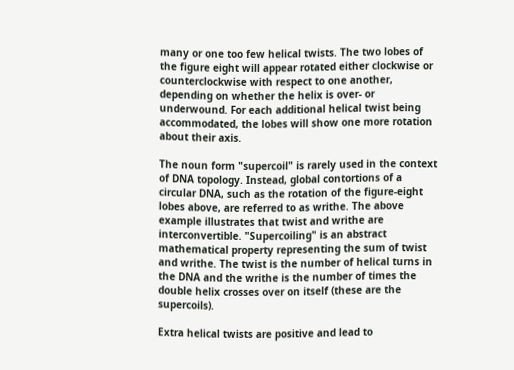many or one too few helical twists. The two lobes of the figure eight will appear rotated either clockwise or counterclockwise with respect to one another, depending on whether the helix is over- or underwound. For each additional helical twist being accommodated, the lobes will show one more rotation about their axis.

The noun form "supercoil" is rarely used in the context of DNA topology. Instead, global contortions of a circular DNA, such as the rotation of the figure-eight lobes above, are referred to as writhe. The above example illustrates that twist and writhe are interconvertible. "Supercoiling" is an abstract mathematical property representing the sum of twist and writhe. The twist is the number of helical turns in the DNA and the writhe is the number of times the double helix crosses over on itself (these are the supercoils).

Extra helical twists are positive and lead to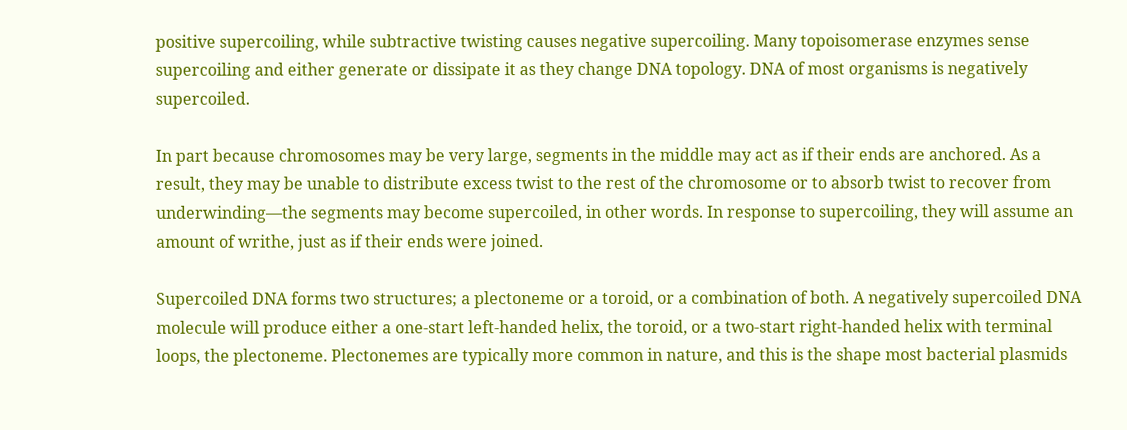positive supercoiling, while subtractive twisting causes negative supercoiling. Many topoisomerase enzymes sense supercoiling and either generate or dissipate it as they change DNA topology. DNA of most organisms is negatively supercoiled.

In part because chromosomes may be very large, segments in the middle may act as if their ends are anchored. As a result, they may be unable to distribute excess twist to the rest of the chromosome or to absorb twist to recover from underwinding—the segments may become supercoiled, in other words. In response to supercoiling, they will assume an amount of writhe, just as if their ends were joined.

Supercoiled DNA forms two structures; a plectoneme or a toroid, or a combination of both. A negatively supercoiled DNA molecule will produce either a one-start left-handed helix, the toroid, or a two-start right-handed helix with terminal loops, the plectoneme. Plectonemes are typically more common in nature, and this is the shape most bacterial plasmids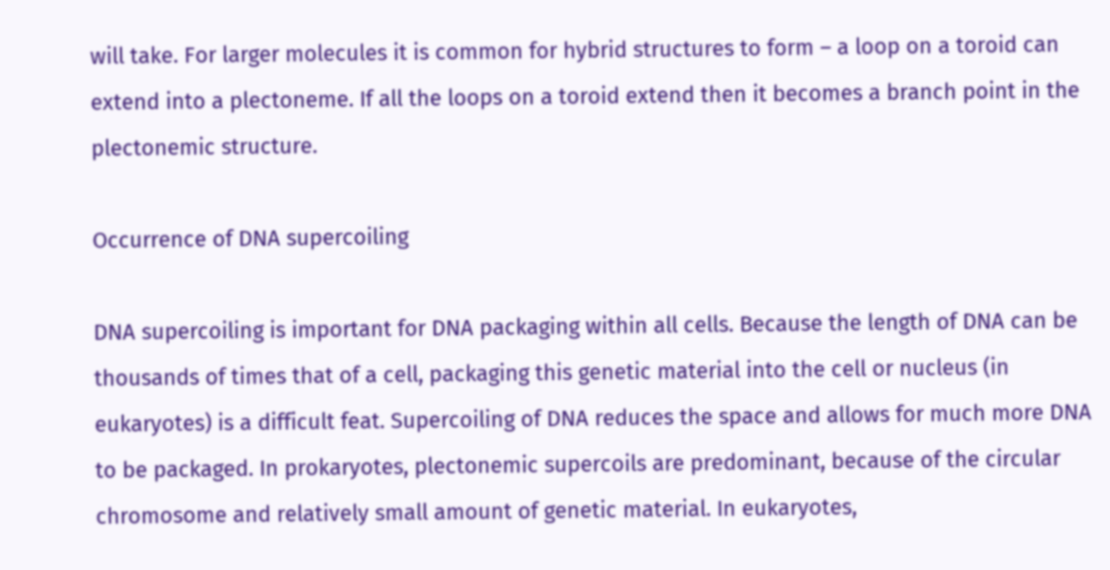will take. For larger molecules it is common for hybrid structures to form – a loop on a toroid can extend into a plectoneme. If all the loops on a toroid extend then it becomes a branch point in the plectonemic structure.

Occurrence of DNA supercoiling

DNA supercoiling is important for DNA packaging within all cells. Because the length of DNA can be thousands of times that of a cell, packaging this genetic material into the cell or nucleus (in eukaryotes) is a difficult feat. Supercoiling of DNA reduces the space and allows for much more DNA to be packaged. In prokaryotes, plectonemic supercoils are predominant, because of the circular chromosome and relatively small amount of genetic material. In eukaryotes,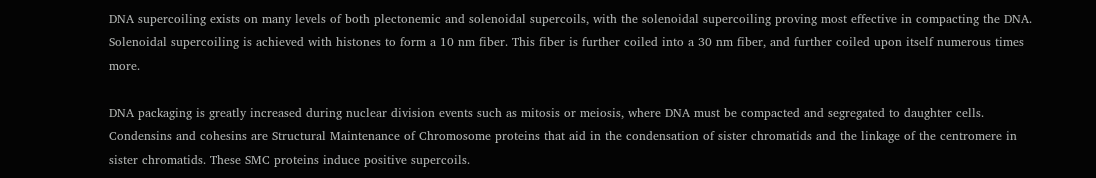DNA supercoiling exists on many levels of both plectonemic and solenoidal supercoils, with the solenoidal supercoiling proving most effective in compacting the DNA. Solenoidal supercoiling is achieved with histones to form a 10 nm fiber. This fiber is further coiled into a 30 nm fiber, and further coiled upon itself numerous times more.

DNA packaging is greatly increased during nuclear division events such as mitosis or meiosis, where DNA must be compacted and segregated to daughter cells. Condensins and cohesins are Structural Maintenance of Chromosome proteins that aid in the condensation of sister chromatids and the linkage of the centromere in sister chromatids. These SMC proteins induce positive supercoils.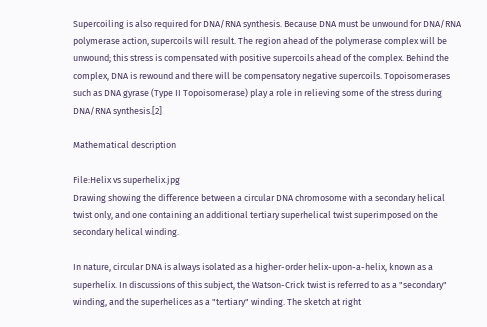Supercoiling is also required for DNA/RNA synthesis. Because DNA must be unwound for DNA/RNA polymerase action, supercoils will result. The region ahead of the polymerase complex will be unwound; this stress is compensated with positive supercoils ahead of the complex. Behind the complex, DNA is rewound and there will be compensatory negative supercoils. Topoisomerases such as DNA gyrase (Type II Topoisomerase) play a role in relieving some of the stress during DNA/RNA synthesis.[2]

Mathematical description

File:Helix vs superhelix.jpg
Drawing showing the difference between a circular DNA chromosome with a secondary helical twist only, and one containing an additional tertiary superhelical twist superimposed on the secondary helical winding.

In nature, circular DNA is always isolated as a higher-order helix-upon-a-helix, known as a superhelix. In discussions of this subject, the Watson-Crick twist is referred to as a "secondary" winding, and the superhelices as a "tertiary" winding. The sketch at right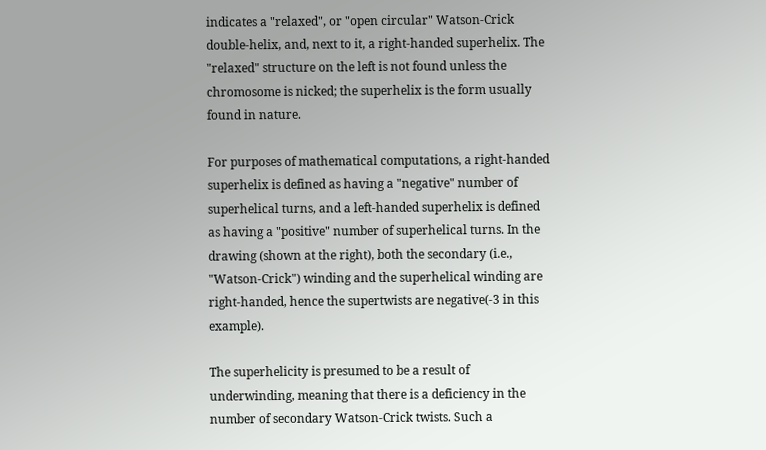indicates a "relaxed", or "open circular" Watson-Crick double-helix, and, next to it, a right-handed superhelix. The "relaxed" structure on the left is not found unless the chromosome is nicked; the superhelix is the form usually found in nature.

For purposes of mathematical computations, a right-handed superhelix is defined as having a "negative" number of superhelical turns, and a left-handed superhelix is defined as having a "positive" number of superhelical turns. In the drawing (shown at the right), both the secondary (i.e., "Watson-Crick") winding and the superhelical winding are right-handed, hence the supertwists are negative(-3 in this example).

The superhelicity is presumed to be a result of underwinding, meaning that there is a deficiency in the number of secondary Watson-Crick twists. Such a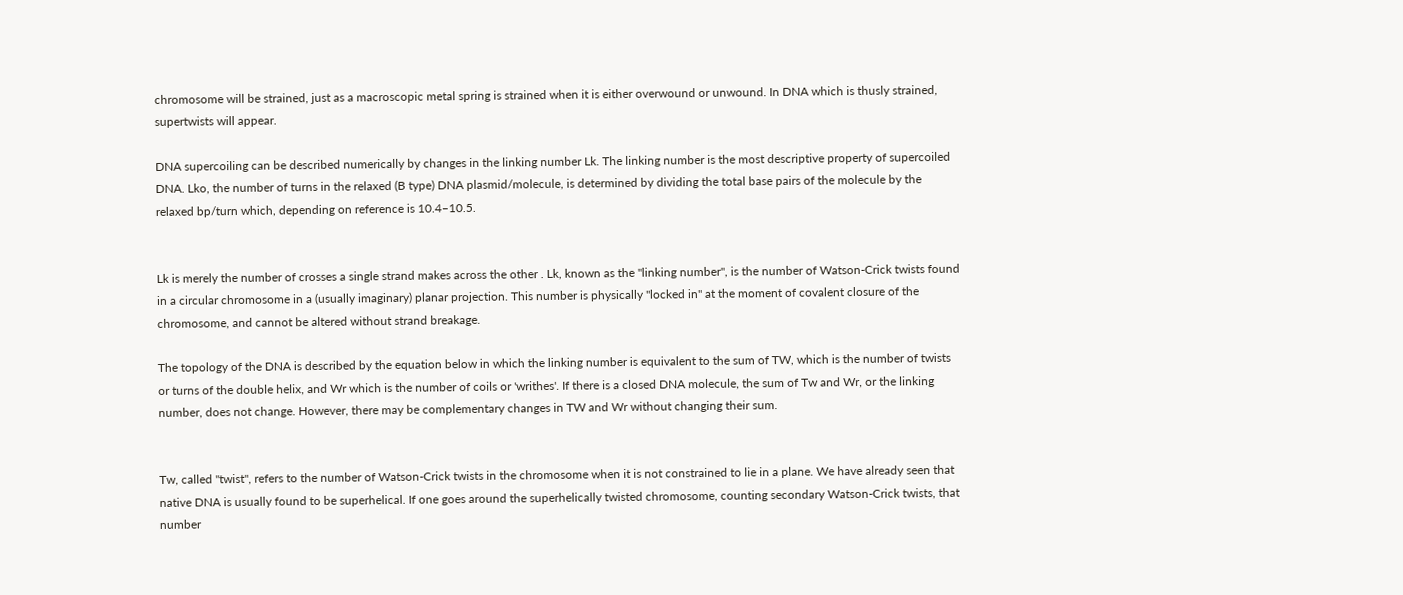chromosome will be strained, just as a macroscopic metal spring is strained when it is either overwound or unwound. In DNA which is thusly strained, supertwists will appear.

DNA supercoiling can be described numerically by changes in the linking number Lk. The linking number is the most descriptive property of supercoiled DNA. Lko, the number of turns in the relaxed (B type) DNA plasmid/molecule, is determined by dividing the total base pairs of the molecule by the relaxed bp/turn which, depending on reference is 10.4–10.5.


Lk is merely the number of crosses a single strand makes across the other . Lk, known as the "linking number", is the number of Watson-Crick twists found in a circular chromosome in a (usually imaginary) planar projection. This number is physically "locked in" at the moment of covalent closure of the chromosome, and cannot be altered without strand breakage.

The topology of the DNA is described by the equation below in which the linking number is equivalent to the sum of TW, which is the number of twists or turns of the double helix, and Wr which is the number of coils or 'writhes'. If there is a closed DNA molecule, the sum of Tw and Wr, or the linking number, does not change. However, there may be complementary changes in TW and Wr without changing their sum.


Tw, called "twist", refers to the number of Watson-Crick twists in the chromosome when it is not constrained to lie in a plane. We have already seen that native DNA is usually found to be superhelical. If one goes around the superhelically twisted chromosome, counting secondary Watson-Crick twists, that number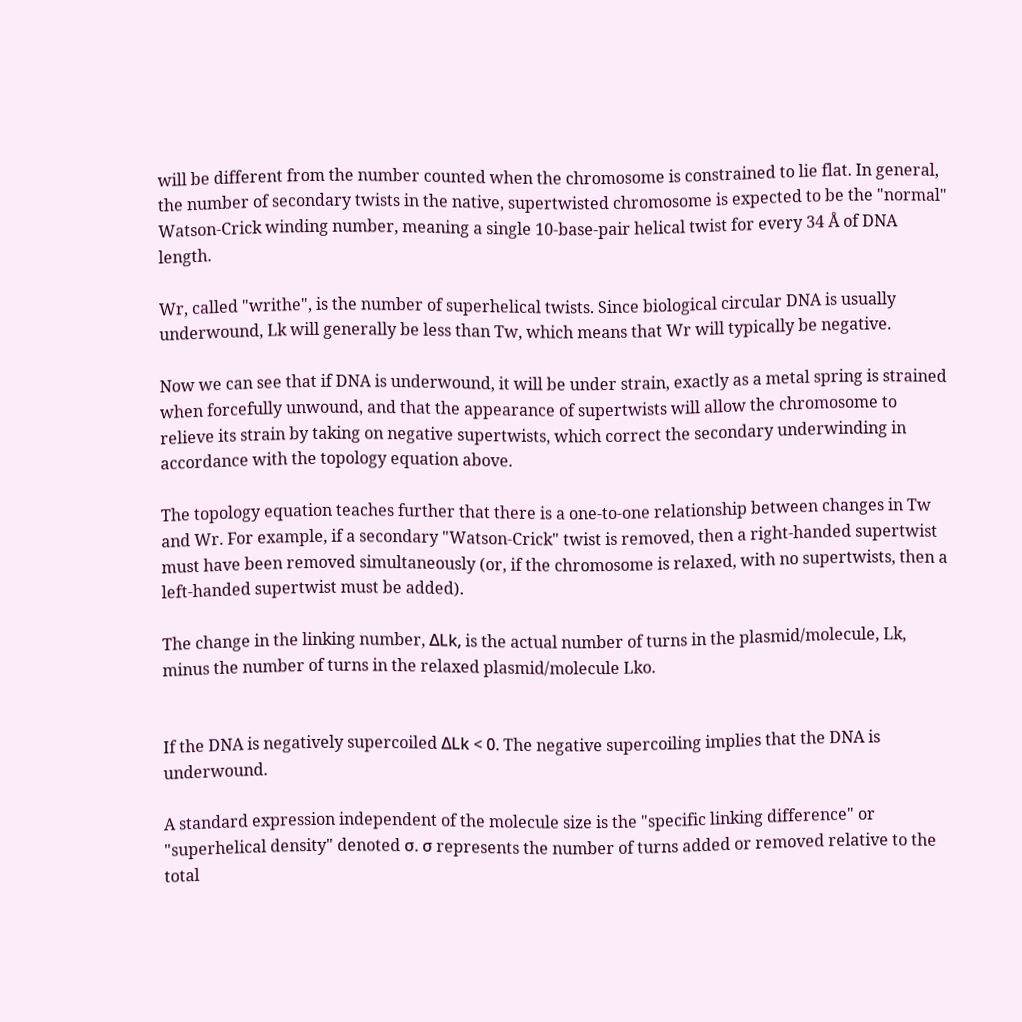will be different from the number counted when the chromosome is constrained to lie flat. In general, the number of secondary twists in the native, supertwisted chromosome is expected to be the "normal" Watson-Crick winding number, meaning a single 10-base-pair helical twist for every 34 Å of DNA length.

Wr, called "writhe", is the number of superhelical twists. Since biological circular DNA is usually underwound, Lk will generally be less than Tw, which means that Wr will typically be negative.

Now we can see that if DNA is underwound, it will be under strain, exactly as a metal spring is strained when forcefully unwound, and that the appearance of supertwists will allow the chromosome to relieve its strain by taking on negative supertwists, which correct the secondary underwinding in accordance with the topology equation above.

The topology equation teaches further that there is a one-to-one relationship between changes in Tw and Wr. For example, if a secondary "Watson-Crick" twist is removed, then a right-handed supertwist must have been removed simultaneously (or, if the chromosome is relaxed, with no supertwists, then a left-handed supertwist must be added).

The change in the linking number, ΔLk, is the actual number of turns in the plasmid/molecule, Lk, minus the number of turns in the relaxed plasmid/molecule Lko.


If the DNA is negatively supercoiled ΔLk < 0. The negative supercoiling implies that the DNA is underwound.

A standard expression independent of the molecule size is the "specific linking difference" or "superhelical density" denoted σ. σ represents the number of turns added or removed relative to the total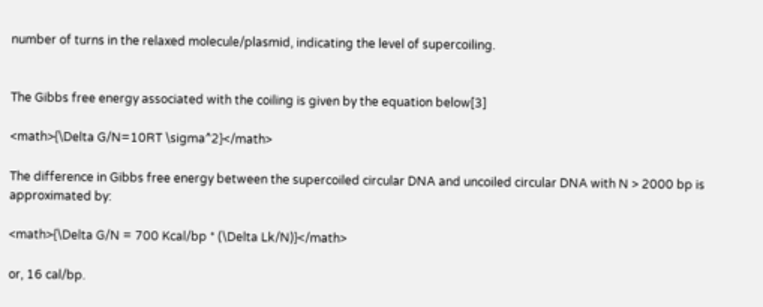number of turns in the relaxed molecule/plasmid, indicating the level of supercoiling.


The Gibbs free energy associated with the coiling is given by the equation below[3]

<math>{\Delta G/N=10RT \sigma^2}</math>

The difference in Gibbs free energy between the supercoiled circular DNA and uncoiled circular DNA with N > 2000 bp is approximated by:

<math>{\Delta G/N = 700 Kcal/bp * (\Delta Lk/N)}</math>

or, 16 cal/bp.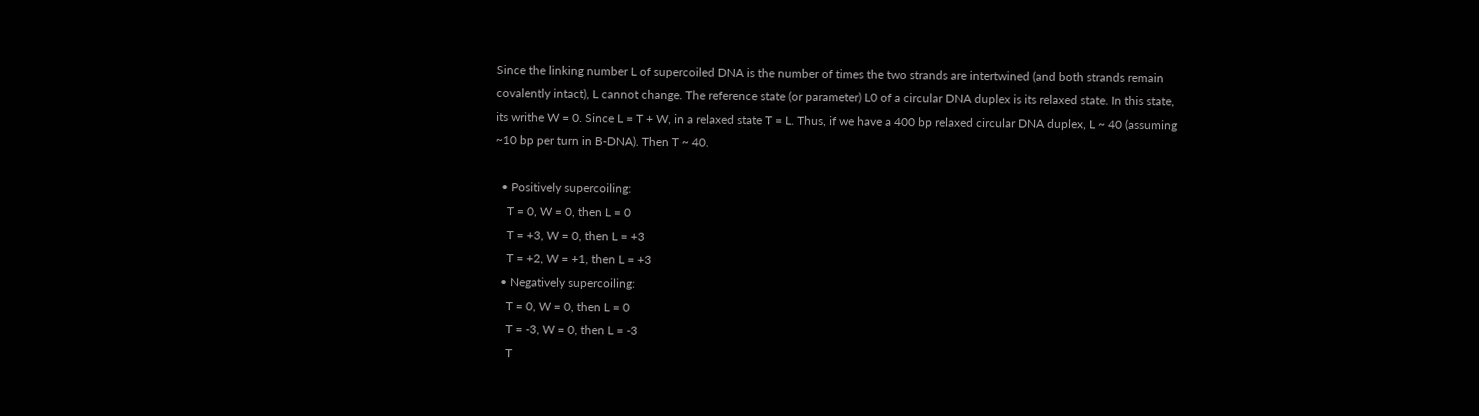Since the linking number L of supercoiled DNA is the number of times the two strands are intertwined (and both strands remain covalently intact), L cannot change. The reference state (or parameter) L0 of a circular DNA duplex is its relaxed state. In this state, its writhe W = 0. Since L = T + W, in a relaxed state T = L. Thus, if we have a 400 bp relaxed circular DNA duplex, L ~ 40 (assuming ~10 bp per turn in B-DNA). Then T ~ 40.

  • Positively supercoiling:
    T = 0, W = 0, then L = 0
    T = +3, W = 0, then L = +3
    T = +2, W = +1, then L = +3
  • Negatively supercoiling:
    T = 0, W = 0, then L = 0
    T = -3, W = 0, then L = -3
    T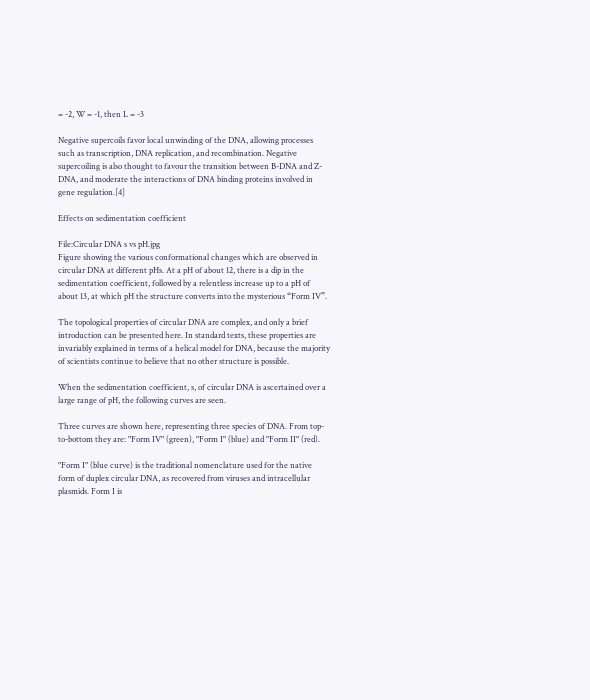= -2, W = -1, then L = -3

Negative supercoils favor local unwinding of the DNA, allowing processes such as transcription, DNA replication, and recombination. Negative supercoiling is also thought to favour the transition between B-DNA and Z-DNA, and moderate the interactions of DNA binding proteins involved in gene regulation.[4]

Effects on sedimentation coefficient

File:Circular DNA s vs pH.jpg
Figure showing the various conformational changes which are observed in circular DNA at different pHs. At a pH of about 12, there is a dip in the sedimentation coefficient, followed by a relentless increase up to a pH of about 13, at which pH the structure converts into the mysterious “Form IV”.

The topological properties of circular DNA are complex, and only a brief introduction can be presented here. In standard texts, these properties are invariably explained in terms of a helical model for DNA, because the majority of scientists continue to believe that no other structure is possible.

When the sedimentation coefficient, s, of circular DNA is ascertained over a large range of pH, the following curves are seen.

Three curves are shown here, representing three species of DNA. From top-to-bottom they are: "Form IV" (green), "Form I" (blue) and "Form II" (red).

"Form I" (blue curve) is the traditional nomenclature used for the native form of duplex circular DNA, as recovered from viruses and intracellular plasmids. Form I is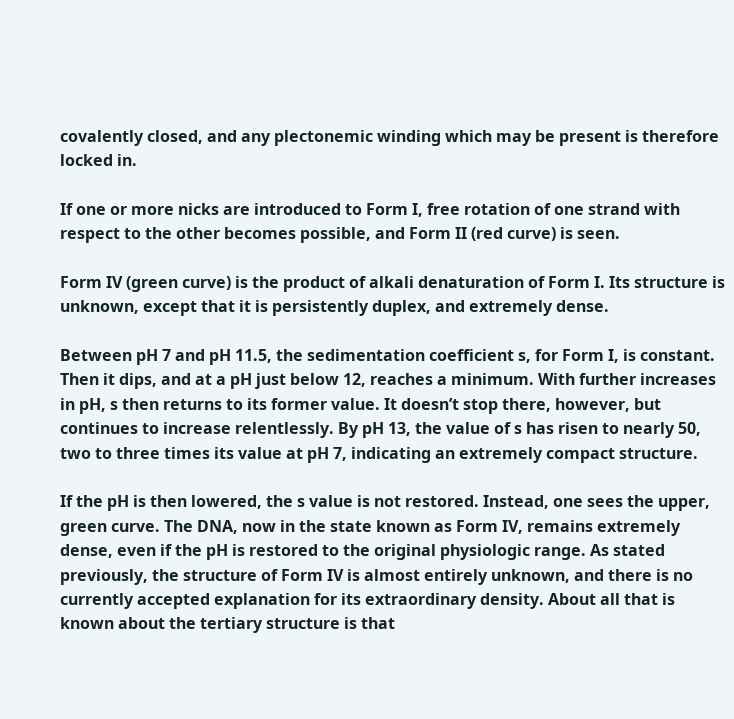covalently closed, and any plectonemic winding which may be present is therefore locked in.

If one or more nicks are introduced to Form I, free rotation of one strand with respect to the other becomes possible, and Form II (red curve) is seen.

Form IV (green curve) is the product of alkali denaturation of Form I. Its structure is unknown, except that it is persistently duplex, and extremely dense.

Between pH 7 and pH 11.5, the sedimentation coefficient s, for Form I, is constant. Then it dips, and at a pH just below 12, reaches a minimum. With further increases in pH, s then returns to its former value. It doesn’t stop there, however, but continues to increase relentlessly. By pH 13, the value of s has risen to nearly 50, two to three times its value at pH 7, indicating an extremely compact structure.

If the pH is then lowered, the s value is not restored. Instead, one sees the upper, green curve. The DNA, now in the state known as Form IV, remains extremely dense, even if the pH is restored to the original physiologic range. As stated previously, the structure of Form IV is almost entirely unknown, and there is no currently accepted explanation for its extraordinary density. About all that is known about the tertiary structure is that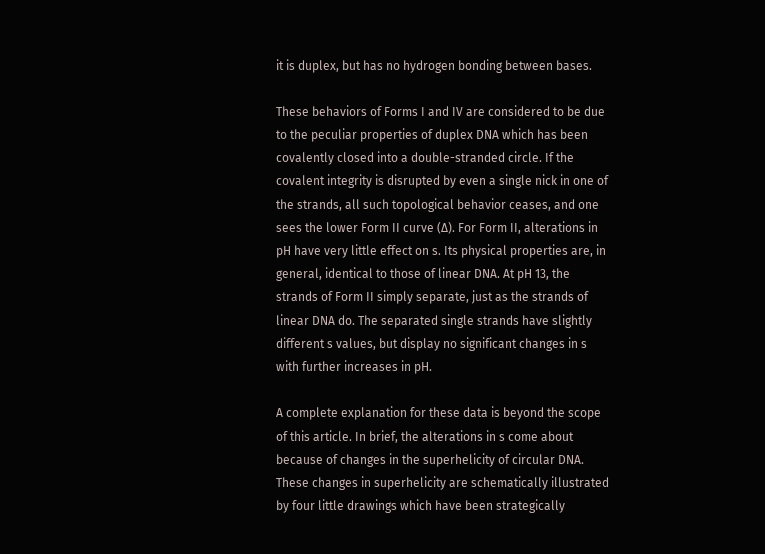it is duplex, but has no hydrogen bonding between bases.

These behaviors of Forms I and IV are considered to be due to the peculiar properties of duplex DNA which has been covalently closed into a double-stranded circle. If the covalent integrity is disrupted by even a single nick in one of the strands, all such topological behavior ceases, and one sees the lower Form II curve (Δ). For Form II, alterations in pH have very little effect on s. Its physical properties are, in general, identical to those of linear DNA. At pH 13, the strands of Form II simply separate, just as the strands of linear DNA do. The separated single strands have slightly different s values, but display no significant changes in s with further increases in pH.

A complete explanation for these data is beyond the scope of this article. In brief, the alterations in s come about because of changes in the superhelicity of circular DNA. These changes in superhelicity are schematically illustrated by four little drawings which have been strategically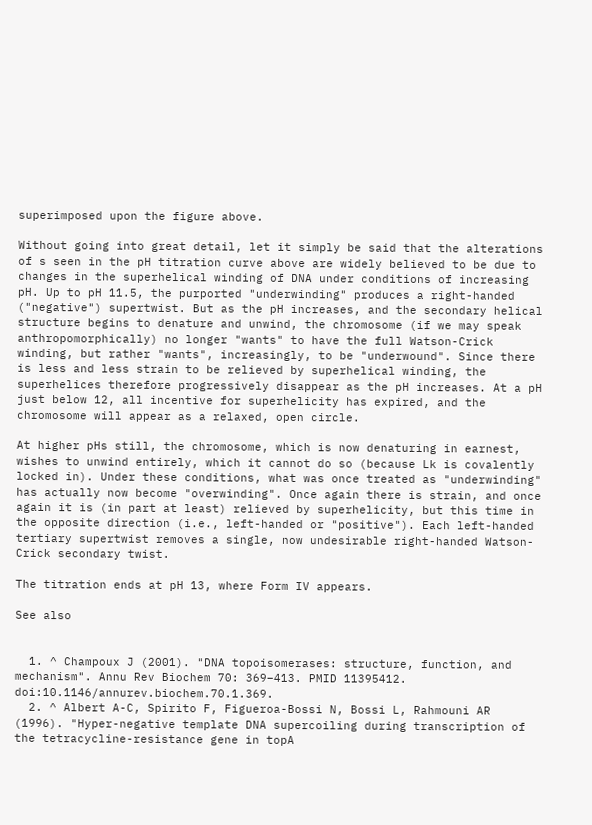superimposed upon the figure above.

Without going into great detail, let it simply be said that the alterations of s seen in the pH titration curve above are widely believed to be due to changes in the superhelical winding of DNA under conditions of increasing pH. Up to pH 11.5, the purported "underwinding" produces a right-handed ("negative") supertwist. But as the pH increases, and the secondary helical structure begins to denature and unwind, the chromosome (if we may speak anthropomorphically) no longer "wants" to have the full Watson-Crick winding, but rather "wants", increasingly, to be "underwound". Since there is less and less strain to be relieved by superhelical winding, the superhelices therefore progressively disappear as the pH increases. At a pH just below 12, all incentive for superhelicity has expired, and the chromosome will appear as a relaxed, open circle.

At higher pHs still, the chromosome, which is now denaturing in earnest, wishes to unwind entirely, which it cannot do so (because Lk is covalently locked in). Under these conditions, what was once treated as "underwinding" has actually now become "overwinding". Once again there is strain, and once again it is (in part at least) relieved by superhelicity, but this time in the opposite direction (i.e., left-handed or "positive"). Each left-handed tertiary supertwist removes a single, now undesirable right-handed Watson-Crick secondary twist.

The titration ends at pH 13, where Form IV appears.

See also


  1. ^ Champoux J (2001). "DNA topoisomerases: structure, function, and mechanism". Annu Rev Biochem 70: 369–413. PMID 11395412. doi:10.1146/annurev.biochem.70.1.369.
  2. ^ Albert A-C, Spirito F, Figueroa-Bossi N, Bossi L, Rahmouni AR (1996). "Hyper-negative template DNA supercoiling during transcription of the tetracycline-resistance gene in topA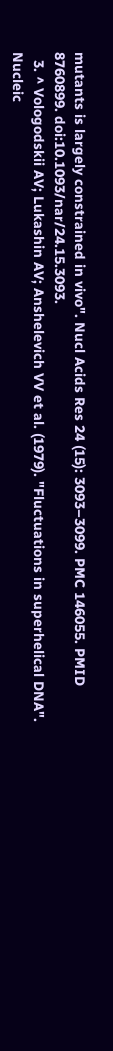mutants is largely constrained in vivo". Nucl Acids Res 24 (15): 3093–3099. PMC 146055. PMID 8760899. doi:10.1093/nar/24.15.3093.
  3. ^ Vologodskii AV; Lukashin AV; Anshelevich VV et al. (1979). "Fluctuations in superhelical DNA". Nucleic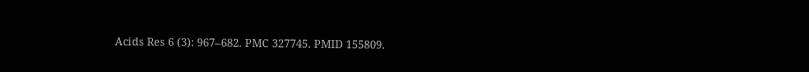Acids Res 6 (3): 967–682. PMC 327745. PMID 155809.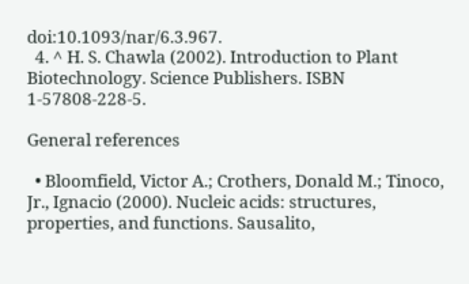doi:10.1093/nar/6.3.967.
  4. ^ H. S. Chawla (2002). Introduction to Plant Biotechnology. Science Publishers. ISBN 1-57808-228-5.

General references

  • Bloomfield, Victor A.; Crothers, Donald M.; Tinoco, Jr., Ignacio (2000). Nucleic acids: structures, properties, and functions. Sausalito,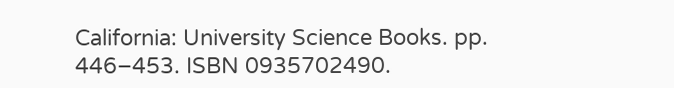California: University Science Books. pp. 446–453. ISBN 0935702490.